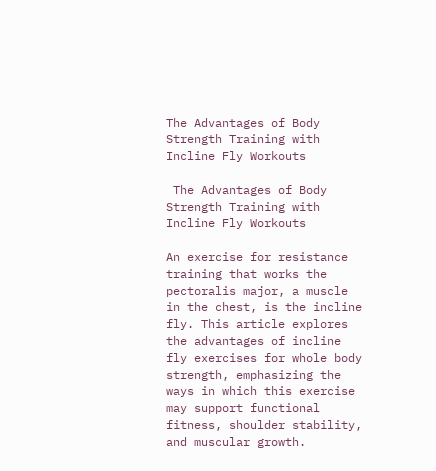The Advantages of Body Strength Training with Incline Fly Workouts

 The Advantages of Body Strength Training with Incline Fly Workouts

An exercise for resistance training that works the pectoralis major, a muscle in the chest, is the incline fly. This article explores the advantages of incline fly exercises for whole body strength, emphasizing the ways in which this exercise may support functional fitness, shoulder stability, and muscular growth.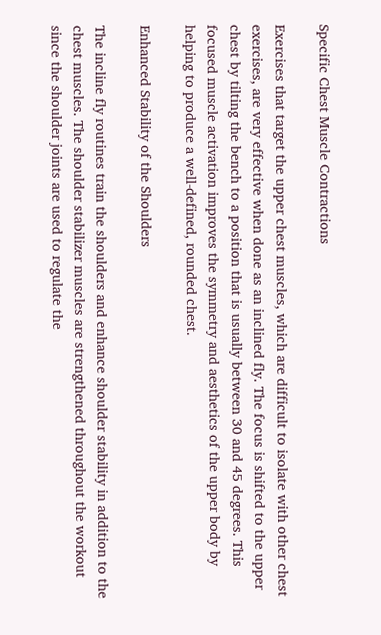Specific Chest Muscle Contractions

Exercises that target the upper chest muscles, which are difficult to isolate with other chest exercises, are very effective when done as an inclined fly. The focus is shifted to the upper chest by tilting the bench to a position that is usually between 30 and 45 degrees. This focused muscle activation improves the symmetry and aesthetics of the upper body by helping to produce a well-defined, rounded chest.

Enhanced Stability of the Shoulders

The incline fly routines train the shoulders and enhance shoulder stability in addition to the chest muscles. The shoulder stabilizer muscles are strengthened throughout the workout since the shoulder joints are used to regulate the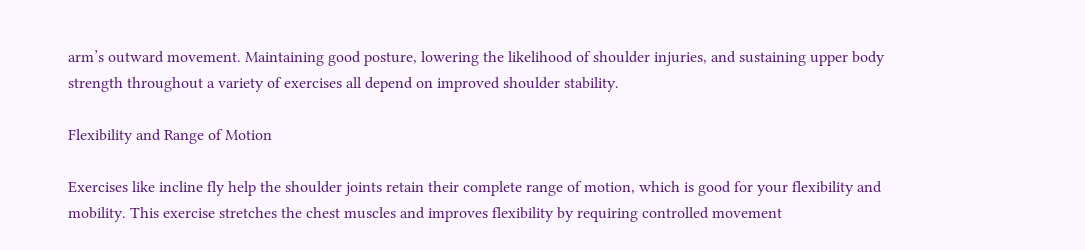arm’s outward movement. Maintaining good posture, lowering the likelihood of shoulder injuries, and sustaining upper body strength throughout a variety of exercises all depend on improved shoulder stability.

Flexibility and Range of Motion

Exercises like incline fly help the shoulder joints retain their complete range of motion, which is good for your flexibility and mobility. This exercise stretches the chest muscles and improves flexibility by requiring controlled movement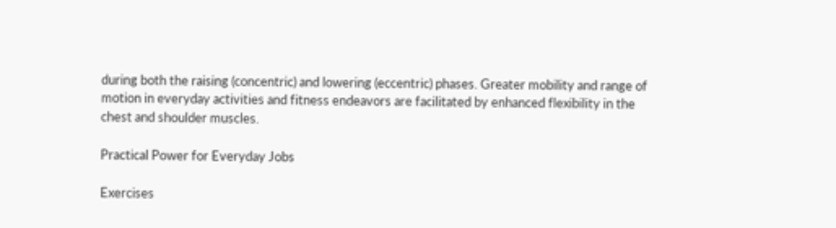during both the raising (concentric) and lowering (eccentric) phases. Greater mobility and range of motion in everyday activities and fitness endeavors are facilitated by enhanced flexibility in the chest and shoulder muscles.

Practical Power for Everyday Jobs

Exercises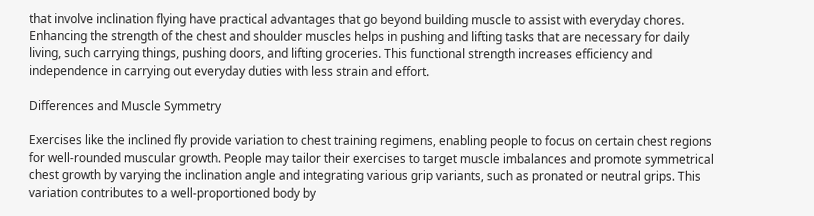that involve inclination flying have practical advantages that go beyond building muscle to assist with everyday chores. Enhancing the strength of the chest and shoulder muscles helps in pushing and lifting tasks that are necessary for daily living, such carrying things, pushing doors, and lifting groceries. This functional strength increases efficiency and independence in carrying out everyday duties with less strain and effort.

Differences and Muscle Symmetry

Exercises like the inclined fly provide variation to chest training regimens, enabling people to focus on certain chest regions for well-rounded muscular growth. People may tailor their exercises to target muscle imbalances and promote symmetrical chest growth by varying the inclination angle and integrating various grip variants, such as pronated or neutral grips. This variation contributes to a well-proportioned body by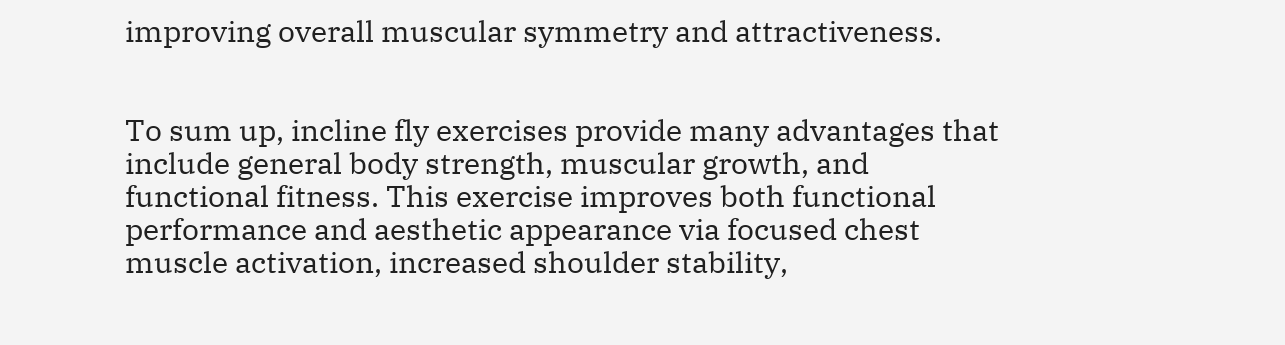improving overall muscular symmetry and attractiveness.


To sum up, incline fly exercises provide many advantages that include general body strength, muscular growth, and functional fitness. This exercise improves both functional performance and aesthetic appearance via focused chest muscle activation, increased shoulder stability,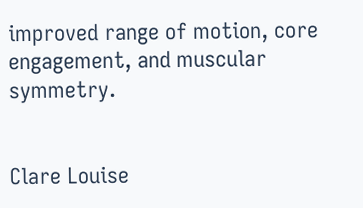improved range of motion, core engagement, and muscular symmetry.


Clare Louise